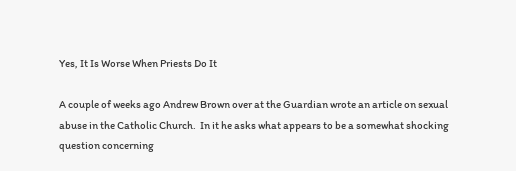Yes, It Is Worse When Priests Do It

A couple of weeks ago Andrew Brown over at the Guardian wrote an article on sexual abuse in the Catholic Church.  In it he asks what appears to be a somewhat shocking question concerning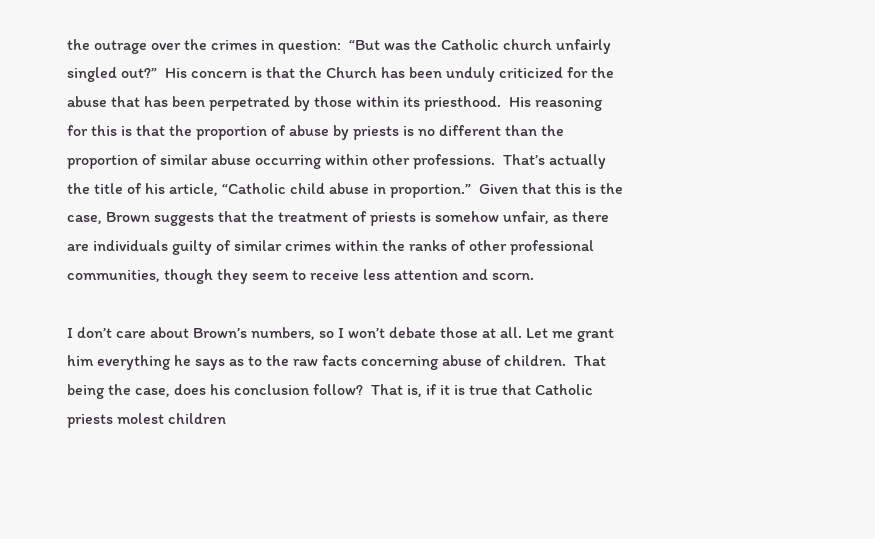the outrage over the crimes in question:  “But was the Catholic church unfairly singled out?”  His concern is that the Church has been unduly criticized for the abuse that has been perpetrated by those within its priesthood.  His reasoning for this is that the proportion of abuse by priests is no different than the proportion of similar abuse occurring within other professions.  That’s actually the title of his article, “Catholic child abuse in proportion.”  Given that this is the case, Brown suggests that the treatment of priests is somehow unfair, as there are individuals guilty of similar crimes within the ranks of other professional communities, though they seem to receive less attention and scorn.

I don’t care about Brown’s numbers, so I won’t debate those at all. Let me grant him everything he says as to the raw facts concerning abuse of children.  That being the case, does his conclusion follow?  That is, if it is true that Catholic priests molest children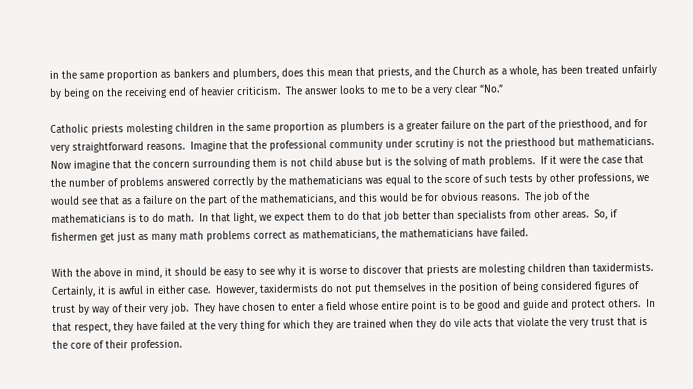in the same proportion as bankers and plumbers, does this mean that priests, and the Church as a whole, has been treated unfairly by being on the receiving end of heavier criticism.  The answer looks to me to be a very clear “No.”

Catholic priests molesting children in the same proportion as plumbers is a greater failure on the part of the priesthood, and for very straightforward reasons.  Imagine that the professional community under scrutiny is not the priesthood but mathematicians.  Now imagine that the concern surrounding them is not child abuse but is the solving of math problems.  If it were the case that the number of problems answered correctly by the mathematicians was equal to the score of such tests by other professions, we would see that as a failure on the part of the mathematicians, and this would be for obvious reasons.  The job of the mathematicians is to do math.  In that light, we expect them to do that job better than specialists from other areas.  So, if fishermen get just as many math problems correct as mathematicians, the mathematicians have failed.

With the above in mind, it should be easy to see why it is worse to discover that priests are molesting children than taxidermists.  Certainly, it is awful in either case.  However, taxidermists do not put themselves in the position of being considered figures of trust by way of their very job.  They have chosen to enter a field whose entire point is to be good and guide and protect others.  In that respect, they have failed at the very thing for which they are trained when they do vile acts that violate the very trust that is the core of their profession.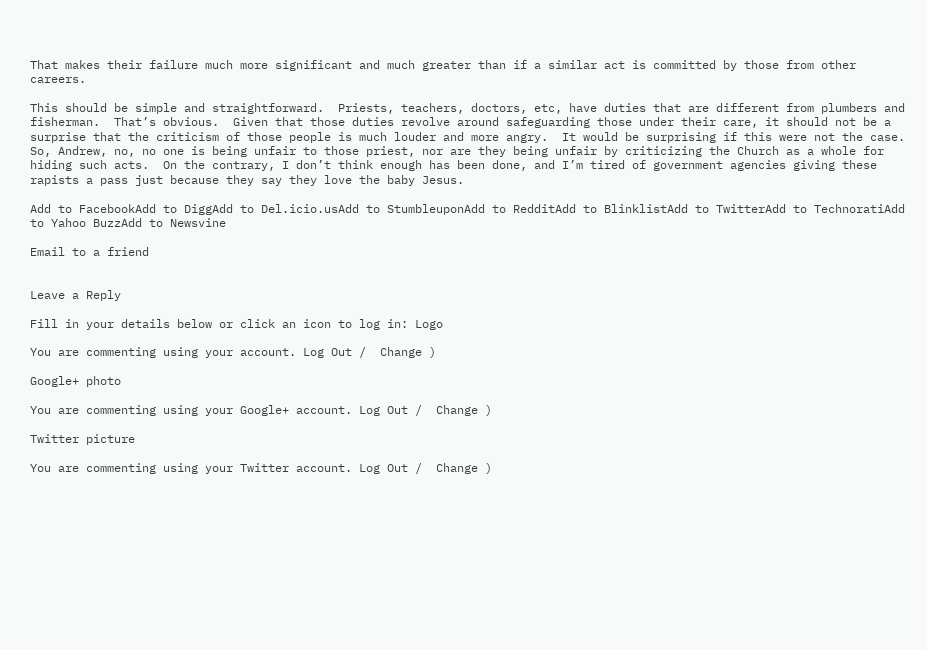That makes their failure much more significant and much greater than if a similar act is committed by those from other careers.

This should be simple and straightforward.  Priests, teachers, doctors, etc, have duties that are different from plumbers and fisherman.  That’s obvious.  Given that those duties revolve around safeguarding those under their care, it should not be a surprise that the criticism of those people is much louder and more angry.  It would be surprising if this were not the case.  So, Andrew, no, no one is being unfair to those priest, nor are they being unfair by criticizing the Church as a whole for hiding such acts.  On the contrary, I don’t think enough has been done, and I’m tired of government agencies giving these rapists a pass just because they say they love the baby Jesus.

Add to FacebookAdd to DiggAdd to Del.icio.usAdd to StumbleuponAdd to RedditAdd to BlinklistAdd to TwitterAdd to TechnoratiAdd to Yahoo BuzzAdd to Newsvine

Email to a friend


Leave a Reply

Fill in your details below or click an icon to log in: Logo

You are commenting using your account. Log Out /  Change )

Google+ photo

You are commenting using your Google+ account. Log Out /  Change )

Twitter picture

You are commenting using your Twitter account. Log Out /  Change )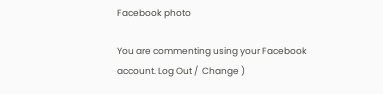Facebook photo

You are commenting using your Facebook account. Log Out /  Change )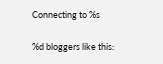Connecting to %s

%d bloggers like this: